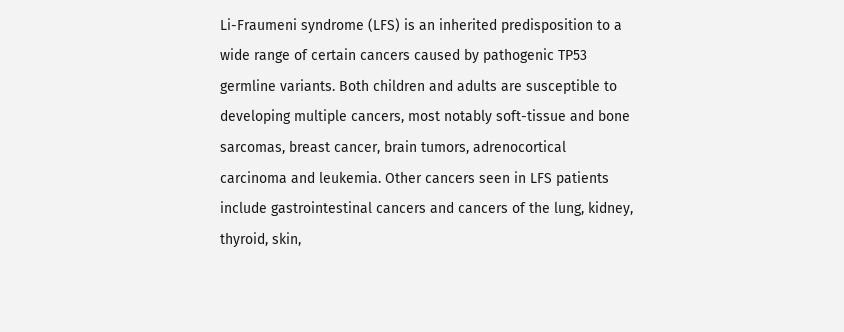Li-Fraumeni syndrome (LFS) is an inherited predisposition to a wide range of certain cancers caused by pathogenic TP53 germline variants. Both children and adults are susceptible to developing multiple cancers, most notably soft-tissue and bone sarcomas, breast cancer, brain tumors, adrenocortical carcinoma and leukemia. Other cancers seen in LFS patients include gastrointestinal cancers and cancers of the lung, kidney, thyroid, skin,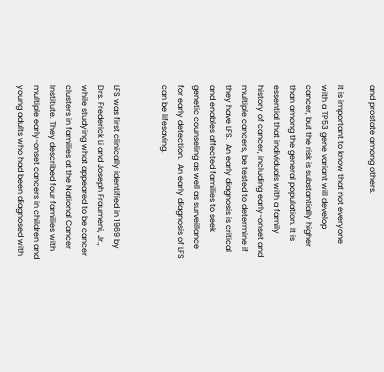and prostate among others.

It is important to know that not everyone with a TP53 gene variant will develop cancer, but the risk is substantially higher than among the general population. It is essential that individuals with a family history of cancer, including early-onset and multiple cancers, be tested to determine if they have LFS.  An early diagnosis is critical and enables affected families to seek genetic counseling as well as surveillance for early detection.  An early diagnosis of LFS can be lifesaving.


LFS was first clinically identified in 1969 by Drs. Frederick Li and Joseph Fraumeni, Jr., while studying what appeared to be cancer clusters in families at the National Cancer Institute. They described four families with multiple early-onset cancers in children and young adults who had been diagnosed with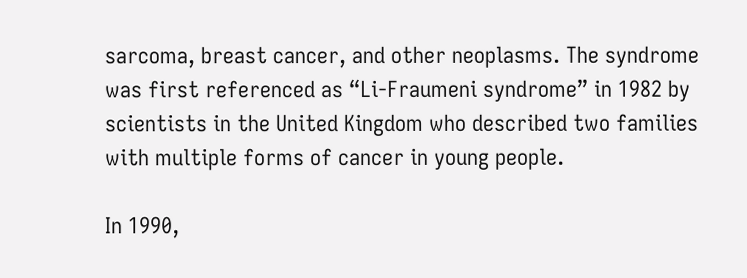sarcoma, breast cancer, and other neoplasms. The syndrome was first referenced as “Li-Fraumeni syndrome” in 1982 by scientists in the United Kingdom who described two families with multiple forms of cancer in young people.

In 1990,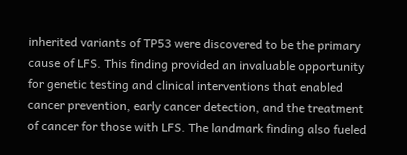inherited variants of TP53 were discovered to be the primary cause of LFS. This finding provided an invaluable opportunity for genetic testing and clinical interventions that enabled cancer prevention, early cancer detection, and the treatment of cancer for those with LFS. The landmark finding also fueled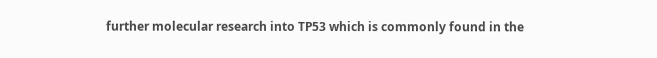further molecular research into TP53 which is commonly found in the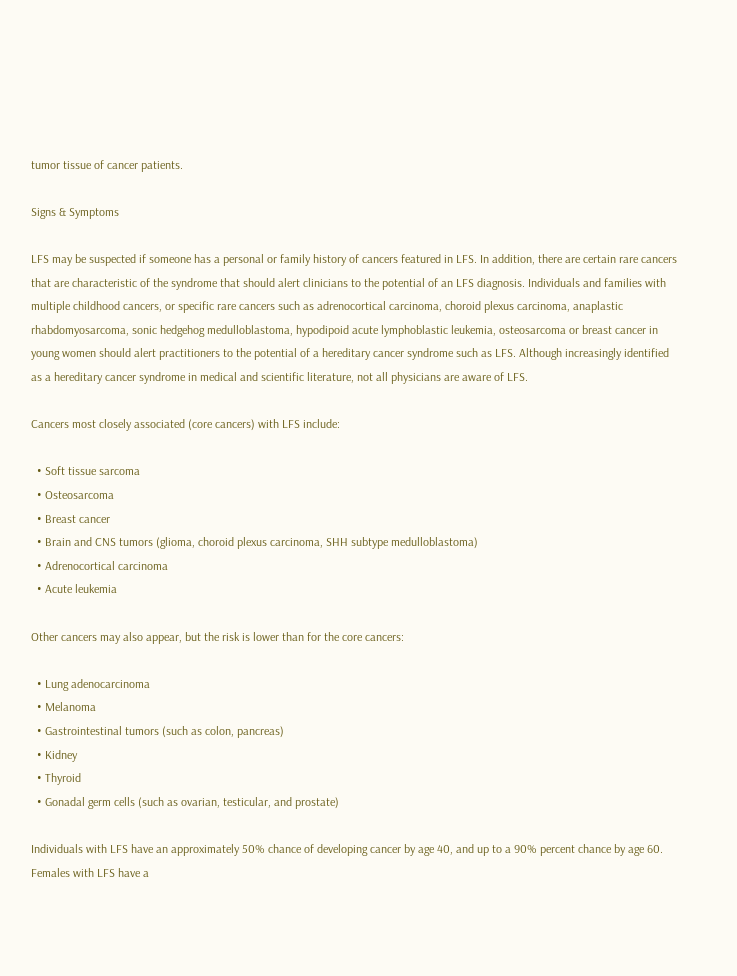tumor tissue of cancer patients.

Signs & Symptoms

LFS may be suspected if someone has a personal or family history of cancers featured in LFS. In addition, there are certain rare cancers that are characteristic of the syndrome that should alert clinicians to the potential of an LFS diagnosis. Individuals and families with multiple childhood cancers, or specific rare cancers such as adrenocortical carcinoma, choroid plexus carcinoma, anaplastic rhabdomyosarcoma, sonic hedgehog medulloblastoma, hypodipoid acute lymphoblastic leukemia, osteosarcoma or breast cancer in young women should alert practitioners to the potential of a hereditary cancer syndrome such as LFS. Although increasingly identified as a hereditary cancer syndrome in medical and scientific literature, not all physicians are aware of LFS.

Cancers most closely associated (core cancers) with LFS include:

  • Soft tissue sarcoma
  • Osteosarcoma
  • Breast cancer
  • Brain and CNS tumors (glioma, choroid plexus carcinoma, SHH subtype medulloblastoma)
  • Adrenocortical carcinoma
  • Acute leukemia

Other cancers may also appear, but the risk is lower than for the core cancers:

  • Lung adenocarcinoma
  • Melanoma
  • Gastrointestinal tumors (such as colon, pancreas)
  • Kidney
  • Thyroid
  • Gonadal germ cells (such as ovarian, testicular, and prostate)

Individuals with LFS have an approximately 50% chance of developing cancer by age 40, and up to a 90% percent chance by age 60.  Females with LFS have a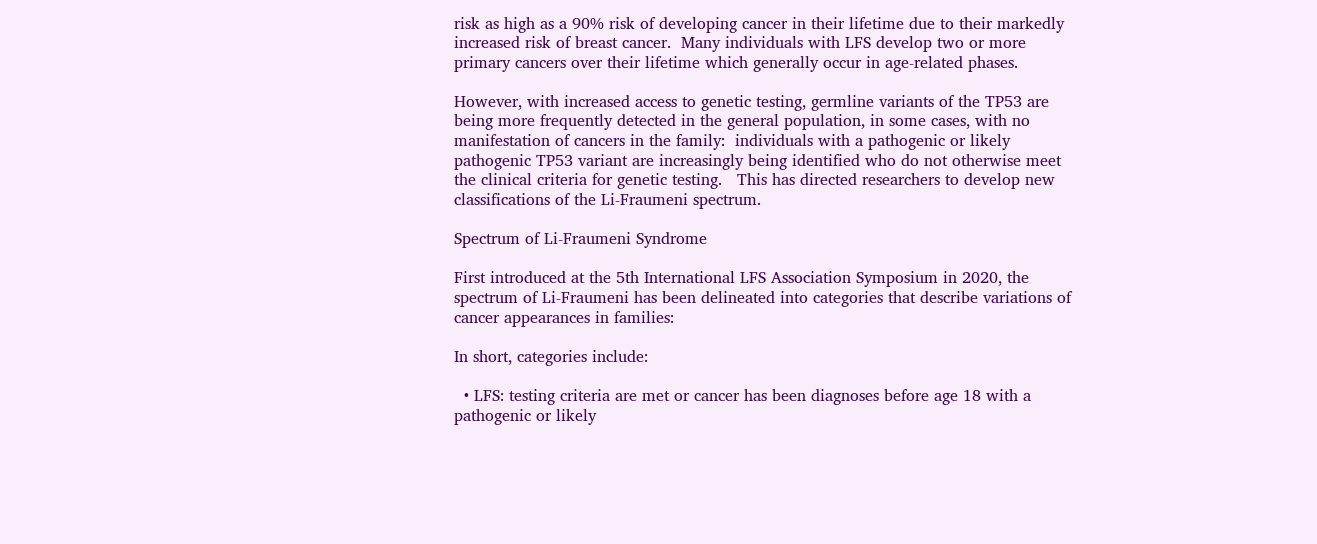risk as high as a 90% risk of developing cancer in their lifetime due to their markedly increased risk of breast cancer.  Many individuals with LFS develop two or more primary cancers over their lifetime which generally occur in age-related phases.

However, with increased access to genetic testing, germline variants of the TP53 are being more frequently detected in the general population, in some cases, with no manifestation of cancers in the family:  individuals with a pathogenic or likely pathogenic TP53 variant are increasingly being identified who do not otherwise meet the clinical criteria for genetic testing.   This has directed researchers to develop new classifications of the Li-Fraumeni spectrum.

Spectrum of Li-Fraumeni Syndrome

First introduced at the 5th International LFS Association Symposium in 2020, the spectrum of Li-Fraumeni has been delineated into categories that describe variations of cancer appearances in families:

In short, categories include:

  • LFS: testing criteria are met or cancer has been diagnoses before age 18 with a pathogenic or likely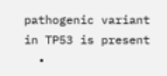pathogenic variant in TP53 is present
  •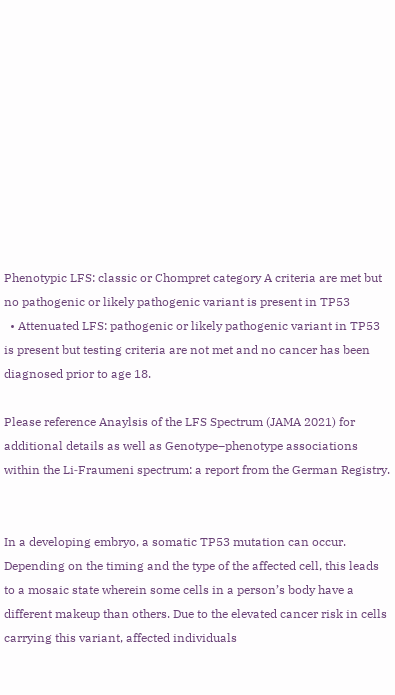Phenotypic LFS: classic or Chompret category A criteria are met but no pathogenic or likely pathogenic variant is present in TP53
  • Attenuated LFS: pathogenic or likely pathogenic variant in TP53 is present but testing criteria are not met and no cancer has been diagnosed prior to age 18.

Please reference Anaylsis of the LFS Spectrum (JAMA 2021) for additional details as well as Genotype–phenotype associations within the Li‑Fraumeni spectrum: a report from the German Registry.


In a developing embryo, a somatic TP53 mutation can occur. Depending on the timing and the type of the affected cell, this leads to a mosaic state wherein some cells in a person’s body have a different makeup than others. Due to the elevated cancer risk in cells carrying this variant, affected individuals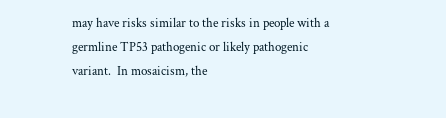may have risks similar to the risks in people with a germline TP53 pathogenic or likely pathogenic variant.  In mosaicism, the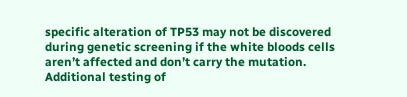specific alteration of TP53 may not be discovered during genetic screening if the white bloods cells aren’t affected and don’t carry the mutation.  Additional testing of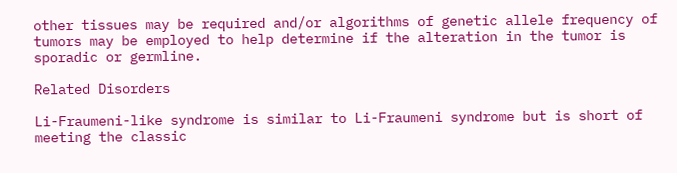other tissues may be required and/or algorithms of genetic allele frequency of tumors may be employed to help determine if the alteration in the tumor is sporadic or germline.

Related Disorders

Li-Fraumeni-like syndrome is similar to Li-Fraumeni syndrome but is short of meeting the classic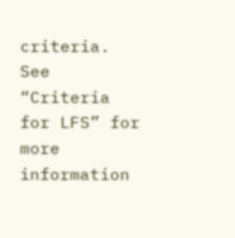criteria. See “Criteria for LFS” for more information